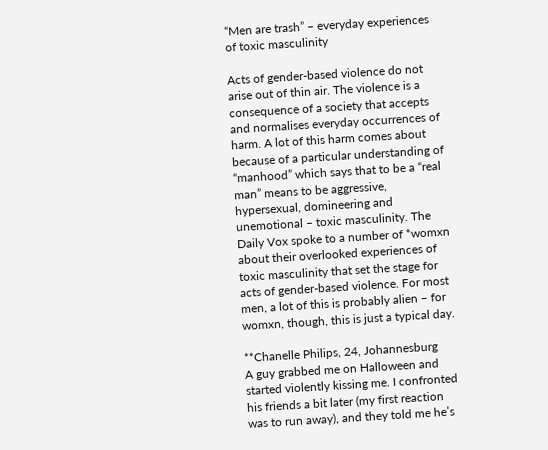“Men are trash” – everyday experiences of toxic masculinity

Acts of gender-based violence do not arise out of thin air. The violence is a consequence of a society that accepts and normalises everyday occurrences of harm. A lot of this harm comes about because of a particular understanding of “manhood” which says that to be a “real man” means to be aggressive, hypersexual, domineering and unemotional – toxic masculinity. The Daily Vox spoke to a number of *womxn about their overlooked experiences of toxic masculinity that set the stage for acts of gender-based violence. For most men, a lot of this is probably alien – for womxn, though, this is just a typical day.

**Chanelle Philips, 24, Johannesburg
A guy grabbed me on Halloween and started violently kissing me. I confronted his friends a bit later (my first reaction was to run away), and they told me he’s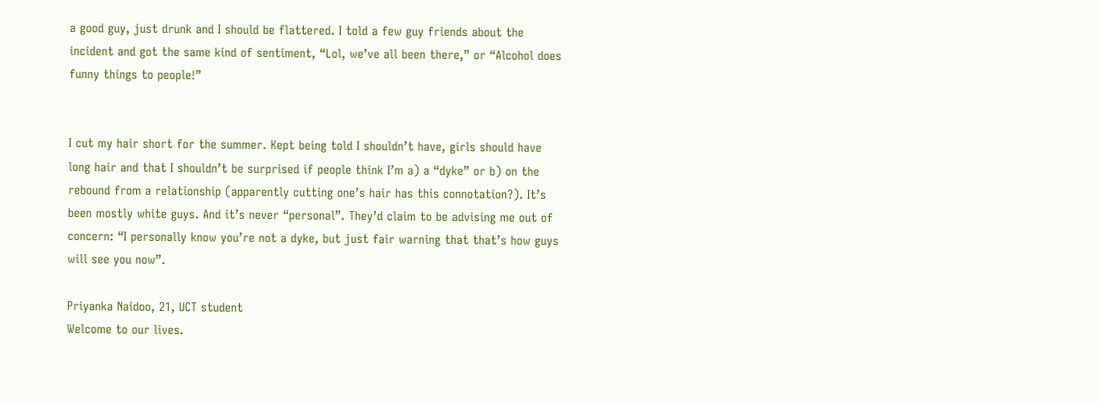a good guy, just drunk and I should be flattered. I told a few guy friends about the incident and got the same kind of sentiment, “Lol, we’ve all been there,” or “Alcohol does funny things to people!”


I cut my hair short for the summer. Kept being told I shouldn’t have, girls should have long hair and that I shouldn’t be surprised if people think I’m a) a “dyke” or b) on the rebound from a relationship (apparently cutting one’s hair has this connotation?). It’s been mostly white guys. And it’s never “personal”. They’d claim to be advising me out of concern: “I personally know you’re not a dyke, but just fair warning that that’s how guys will see you now”.

Priyanka Naidoo, 21, UCT student
Welcome to our lives.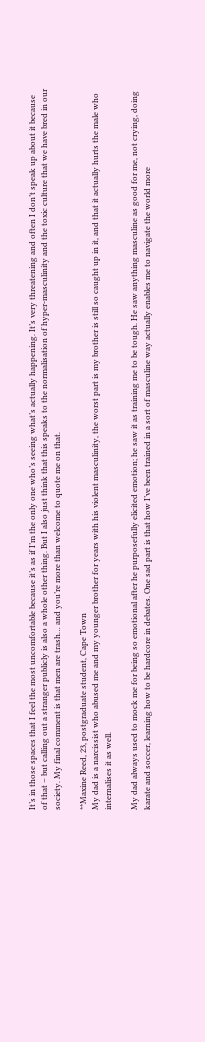It’s in those spaces that I feel the most uncomfortable because it’s as if I’m the only one who’s seeing what’s actually happening. It’s very threatening and often I don’t speak up about it because of that – but calling out a stranger publicly is also a whole other thing. But I also just think that this speaks to the normalisation of hyper-masculinity and the toxic culture that we have bred in our society. My final comment is that men are trash… and you’re more than welcome to quote me on that.

**Maxine Reed, 23, postgraduate student, Cape Town
My dad is a narcissist who abused me and my younger brother for years with his violent masculinity, the worst part is my brother is still so caught up in it, and that it actually hurts the male who internalises it as well.

My dad always used to mock me for being so emotional after he purposefully elicited emotion; he saw it as training me to be tough. He saw anything masculine as good for me, not crying, doing karate and soccer, learning how to be hardcore in debates. One sad part is that how I’ve been trained in a sort of masculine way actually enables me to navigate the world more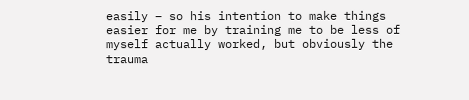easily – so his intention to make things easier for me by training me to be less of myself actually worked, but obviously the trauma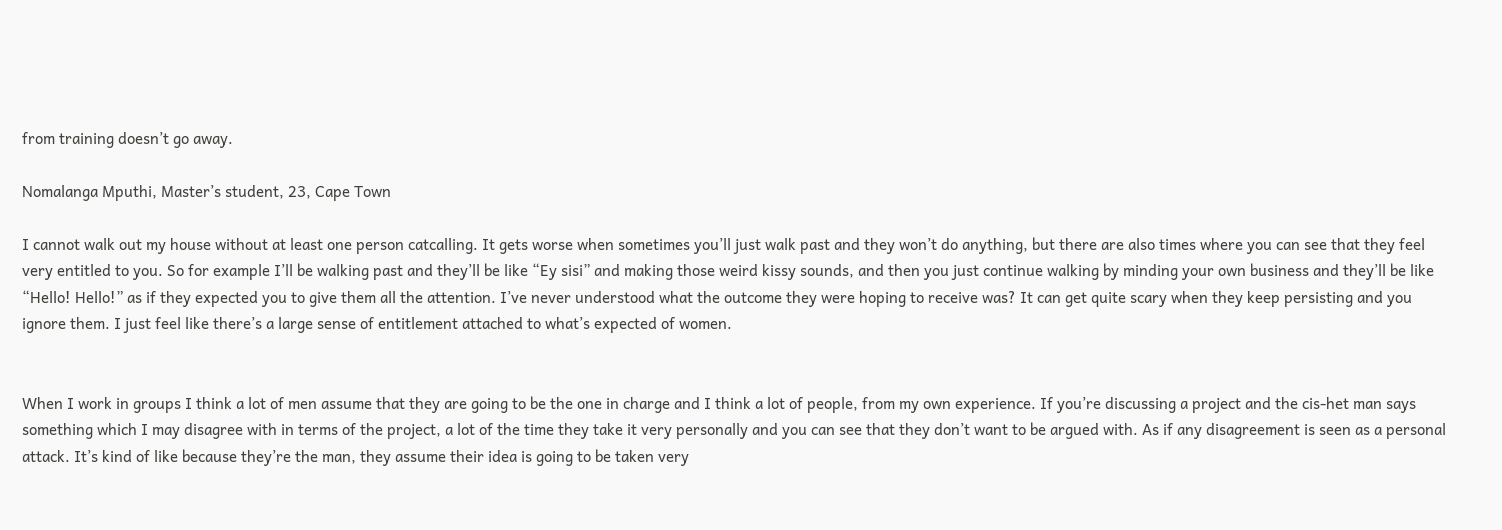from training doesn’t go away.

Nomalanga Mputhi, Master’s student, 23, Cape Town

I cannot walk out my house without at least one person catcalling. It gets worse when sometimes you’ll just walk past and they won’t do anything, but there are also times where you can see that they feel very entitled to you. So for example I’ll be walking past and they’ll be like “Ey sisi” and making those weird kissy sounds, and then you just continue walking by minding your own business and they’ll be like “Hello! Hello!” as if they expected you to give them all the attention. I’ve never understood what the outcome they were hoping to receive was? It can get quite scary when they keep persisting and you ignore them. I just feel like there’s a large sense of entitlement attached to what’s expected of women.


When I work in groups I think a lot of men assume that they are going to be the one in charge and I think a lot of people, from my own experience. If you’re discussing a project and the cis-het man says something which I may disagree with in terms of the project, a lot of the time they take it very personally and you can see that they don’t want to be argued with. As if any disagreement is seen as a personal attack. It’s kind of like because they’re the man, they assume their idea is going to be taken very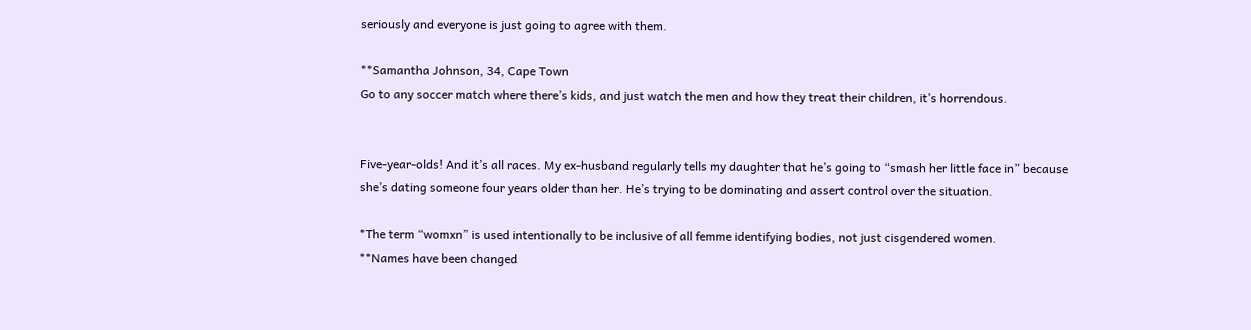seriously and everyone is just going to agree with them.

**Samantha Johnson, 34, Cape Town
Go to any soccer match where there’s kids, and just watch the men and how they treat their children, it’s horrendous.


Five-year-olds! And it’s all races. My ex-husband regularly tells my daughter that he’s going to “smash her little face in” because she’s dating someone four years older than her. He’s trying to be dominating and assert control over the situation.

*The term “womxn” is used intentionally to be inclusive of all femme identifying bodies, not just cisgendered women.
**Names have been changed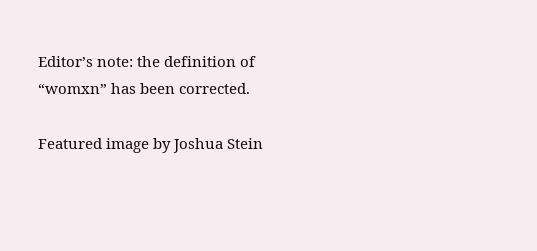Editor’s note: the definition of “womxn” has been corrected.

Featured image by Joshua Stein